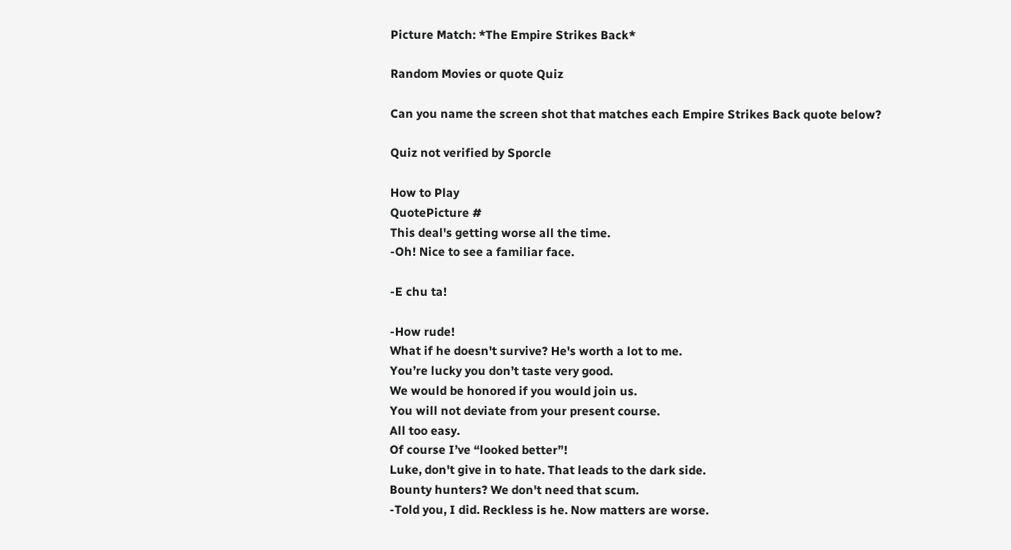Picture Match: *The Empire Strikes Back*

Random Movies or quote Quiz

Can you name the screen shot that matches each Empire Strikes Back quote below?

Quiz not verified by Sporcle

How to Play
QuotePicture #
This deal's getting worse all the time.
-Oh! Nice to see a familiar face.

-E chu ta!

-How rude!
What if he doesn't survive? He's worth a lot to me.
You’re lucky you don’t taste very good.
We would be honored if you would join us.
You will not deviate from your present course.
All too easy.
Of course I’ve “looked better”!
Luke, don't give in to hate. That leads to the dark side.
Bounty hunters? We don't need that scum.
-Told you, I did. Reckless is he. Now matters are worse.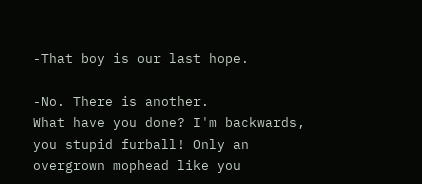-That boy is our last hope.

-No. There is another.
What have you done? I'm backwards, you stupid furball! Only an overgrown mophead like you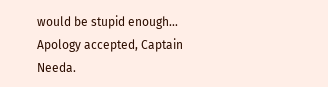would be stupid enough...
Apology accepted, Captain Needa.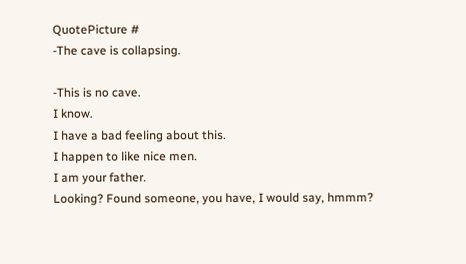QuotePicture #
-The cave is collapsing.

-This is no cave.
I know.
I have a bad feeling about this.
I happen to like nice men.
I am your father.
Looking? Found someone, you have, I would say, hmmm?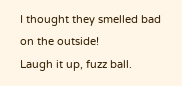I thought they smelled bad on the outside!
Laugh it up, fuzz ball.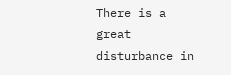There is a great disturbance in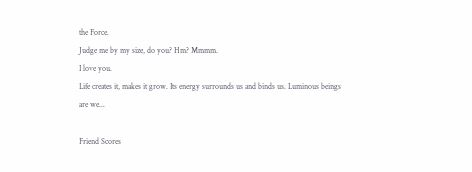the Force.
Judge me by my size, do you? Hm? Mmmm.
I love you.
Life creates it, makes it grow. Its energy surrounds us and binds us. Luminous beings are we...

Friend Scores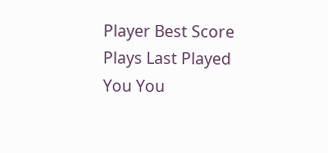Player Best Score Plays Last Played
You You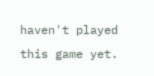haven't played this game yet.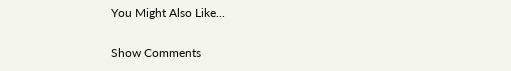You Might Also Like...

Show Comments